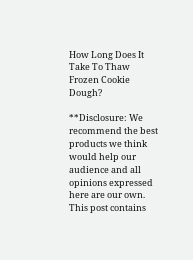How Long Does It Take To Thaw Frozen Cookie Dough?

**Disclosure: We recommend the best products we think would help our audience and all opinions expressed here are our own. This post contains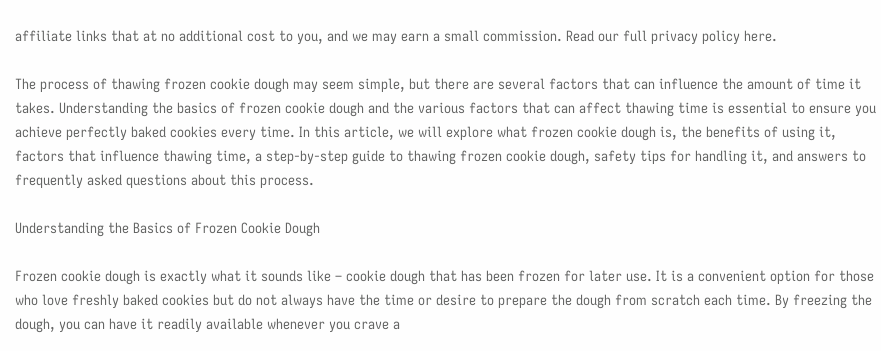affiliate links that at no additional cost to you, and we may earn a small commission. Read our full privacy policy here.

The process of thawing frozen cookie dough may seem simple, but there are several factors that can influence the amount of time it takes. Understanding the basics of frozen cookie dough and the various factors that can affect thawing time is essential to ensure you achieve perfectly baked cookies every time. In this article, we will explore what frozen cookie dough is, the benefits of using it, factors that influence thawing time, a step-by-step guide to thawing frozen cookie dough, safety tips for handling it, and answers to frequently asked questions about this process.

Understanding the Basics of Frozen Cookie Dough

Frozen cookie dough is exactly what it sounds like – cookie dough that has been frozen for later use. It is a convenient option for those who love freshly baked cookies but do not always have the time or desire to prepare the dough from scratch each time. By freezing the dough, you can have it readily available whenever you crave a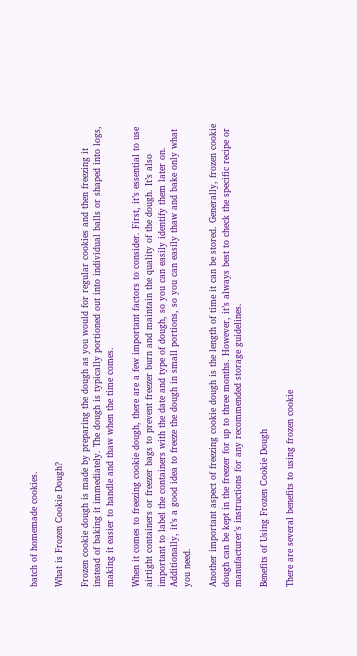batch of homemade cookies.

What is Frozen Cookie Dough?

Frozen cookie dough is made by preparing the dough as you would for regular cookies and then freezing it instead of baking it immediately. The dough is typically portioned out into individual balls or shaped into logs, making it easier to handle and thaw when the time comes.

When it comes to freezing cookie dough, there are a few important factors to consider. First, it’s essential to use airtight containers or freezer bags to prevent freezer burn and maintain the quality of the dough. It’s also important to label the containers with the date and type of dough, so you can easily identify them later on. Additionally, it’s a good idea to freeze the dough in small portions, so you can easily thaw and bake only what you need.

Another important aspect of freezing cookie dough is the length of time it can be stored. Generally, frozen cookie dough can be kept in the freezer for up to three months. However, it’s always best to check the specific recipe or manufacturer’s instructions for any recommended storage guidelines.

Benefits of Using Frozen Cookie Dough

There are several benefits to using frozen cookie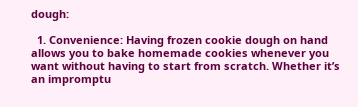dough:

  1. Convenience: Having frozen cookie dough on hand allows you to bake homemade cookies whenever you want without having to start from scratch. Whether it’s an impromptu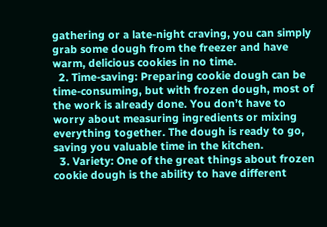gathering or a late-night craving, you can simply grab some dough from the freezer and have warm, delicious cookies in no time.
  2. Time-saving: Preparing cookie dough can be time-consuming, but with frozen dough, most of the work is already done. You don’t have to worry about measuring ingredients or mixing everything together. The dough is ready to go, saving you valuable time in the kitchen.
  3. Variety: One of the great things about frozen cookie dough is the ability to have different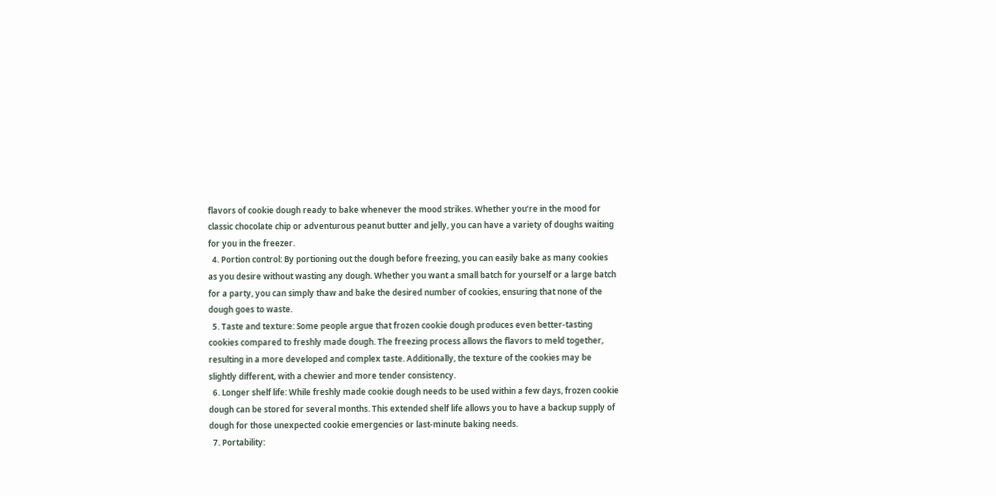flavors of cookie dough ready to bake whenever the mood strikes. Whether you’re in the mood for classic chocolate chip or adventurous peanut butter and jelly, you can have a variety of doughs waiting for you in the freezer.
  4. Portion control: By portioning out the dough before freezing, you can easily bake as many cookies as you desire without wasting any dough. Whether you want a small batch for yourself or a large batch for a party, you can simply thaw and bake the desired number of cookies, ensuring that none of the dough goes to waste.
  5. Taste and texture: Some people argue that frozen cookie dough produces even better-tasting cookies compared to freshly made dough. The freezing process allows the flavors to meld together, resulting in a more developed and complex taste. Additionally, the texture of the cookies may be slightly different, with a chewier and more tender consistency.
  6. Longer shelf life: While freshly made cookie dough needs to be used within a few days, frozen cookie dough can be stored for several months. This extended shelf life allows you to have a backup supply of dough for those unexpected cookie emergencies or last-minute baking needs.
  7. Portability: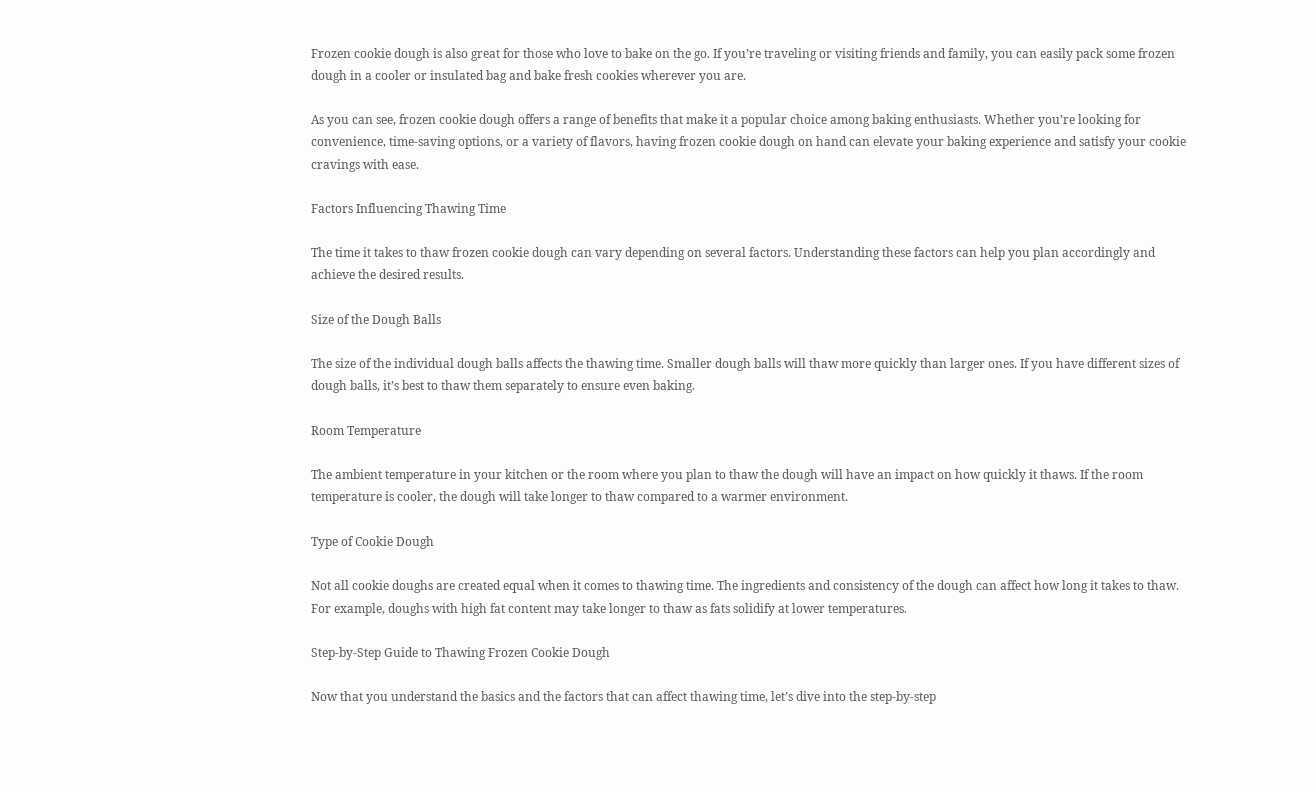Frozen cookie dough is also great for those who love to bake on the go. If you’re traveling or visiting friends and family, you can easily pack some frozen dough in a cooler or insulated bag and bake fresh cookies wherever you are.

As you can see, frozen cookie dough offers a range of benefits that make it a popular choice among baking enthusiasts. Whether you’re looking for convenience, time-saving options, or a variety of flavors, having frozen cookie dough on hand can elevate your baking experience and satisfy your cookie cravings with ease.

Factors Influencing Thawing Time

The time it takes to thaw frozen cookie dough can vary depending on several factors. Understanding these factors can help you plan accordingly and achieve the desired results.

Size of the Dough Balls

The size of the individual dough balls affects the thawing time. Smaller dough balls will thaw more quickly than larger ones. If you have different sizes of dough balls, it’s best to thaw them separately to ensure even baking.

Room Temperature

The ambient temperature in your kitchen or the room where you plan to thaw the dough will have an impact on how quickly it thaws. If the room temperature is cooler, the dough will take longer to thaw compared to a warmer environment.

Type of Cookie Dough

Not all cookie doughs are created equal when it comes to thawing time. The ingredients and consistency of the dough can affect how long it takes to thaw. For example, doughs with high fat content may take longer to thaw as fats solidify at lower temperatures.

Step-by-Step Guide to Thawing Frozen Cookie Dough

Now that you understand the basics and the factors that can affect thawing time, let’s dive into the step-by-step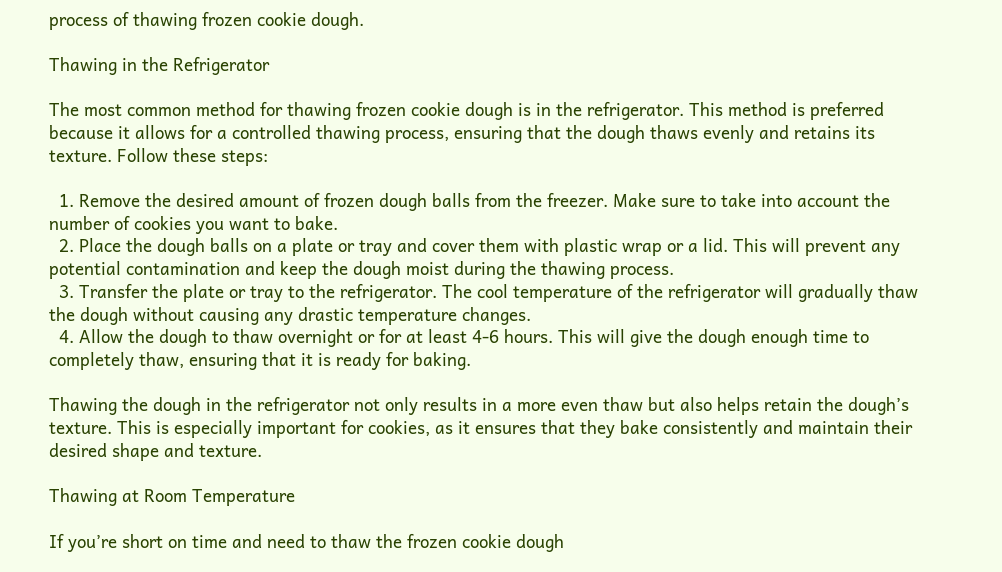process of thawing frozen cookie dough.

Thawing in the Refrigerator

The most common method for thawing frozen cookie dough is in the refrigerator. This method is preferred because it allows for a controlled thawing process, ensuring that the dough thaws evenly and retains its texture. Follow these steps:

  1. Remove the desired amount of frozen dough balls from the freezer. Make sure to take into account the number of cookies you want to bake.
  2. Place the dough balls on a plate or tray and cover them with plastic wrap or a lid. This will prevent any potential contamination and keep the dough moist during the thawing process.
  3. Transfer the plate or tray to the refrigerator. The cool temperature of the refrigerator will gradually thaw the dough without causing any drastic temperature changes.
  4. Allow the dough to thaw overnight or for at least 4-6 hours. This will give the dough enough time to completely thaw, ensuring that it is ready for baking.

Thawing the dough in the refrigerator not only results in a more even thaw but also helps retain the dough’s texture. This is especially important for cookies, as it ensures that they bake consistently and maintain their desired shape and texture.

Thawing at Room Temperature

If you’re short on time and need to thaw the frozen cookie dough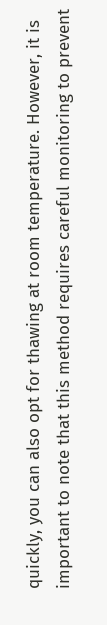quickly, you can also opt for thawing at room temperature. However, it is important to note that this method requires careful monitoring to prevent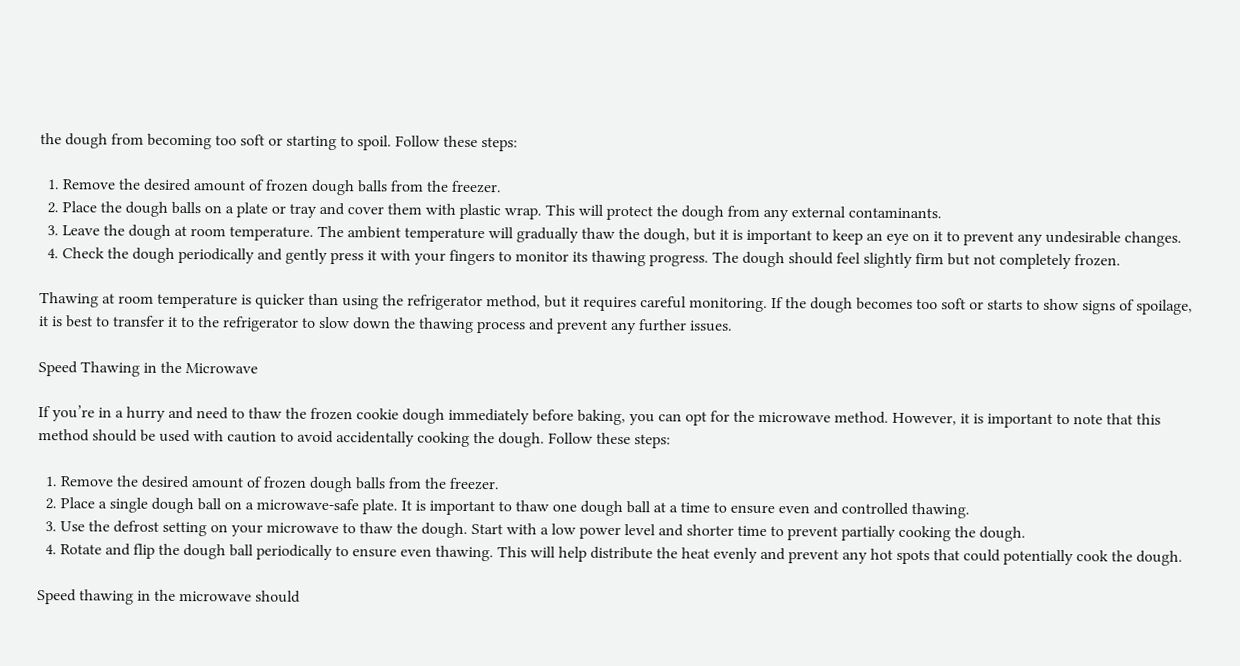the dough from becoming too soft or starting to spoil. Follow these steps:

  1. Remove the desired amount of frozen dough balls from the freezer.
  2. Place the dough balls on a plate or tray and cover them with plastic wrap. This will protect the dough from any external contaminants.
  3. Leave the dough at room temperature. The ambient temperature will gradually thaw the dough, but it is important to keep an eye on it to prevent any undesirable changes.
  4. Check the dough periodically and gently press it with your fingers to monitor its thawing progress. The dough should feel slightly firm but not completely frozen.

Thawing at room temperature is quicker than using the refrigerator method, but it requires careful monitoring. If the dough becomes too soft or starts to show signs of spoilage, it is best to transfer it to the refrigerator to slow down the thawing process and prevent any further issues.

Speed Thawing in the Microwave

If you’re in a hurry and need to thaw the frozen cookie dough immediately before baking, you can opt for the microwave method. However, it is important to note that this method should be used with caution to avoid accidentally cooking the dough. Follow these steps:

  1. Remove the desired amount of frozen dough balls from the freezer.
  2. Place a single dough ball on a microwave-safe plate. It is important to thaw one dough ball at a time to ensure even and controlled thawing.
  3. Use the defrost setting on your microwave to thaw the dough. Start with a low power level and shorter time to prevent partially cooking the dough.
  4. Rotate and flip the dough ball periodically to ensure even thawing. This will help distribute the heat evenly and prevent any hot spots that could potentially cook the dough.

Speed thawing in the microwave should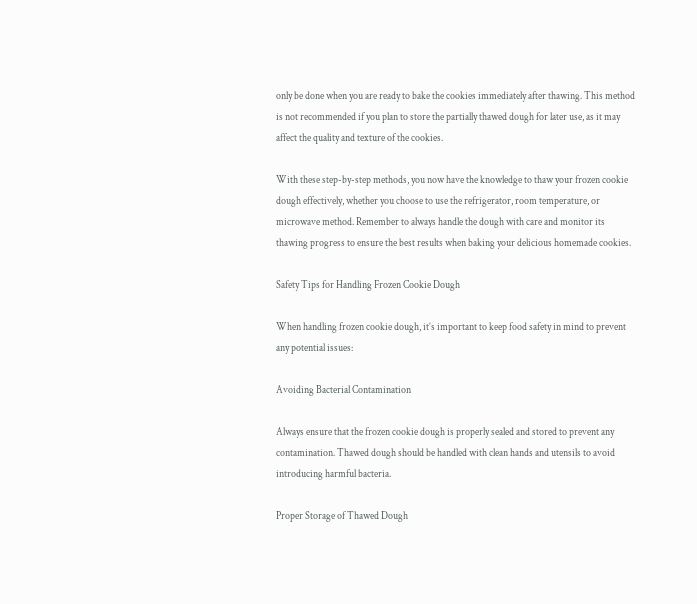only be done when you are ready to bake the cookies immediately after thawing. This method is not recommended if you plan to store the partially thawed dough for later use, as it may affect the quality and texture of the cookies.

With these step-by-step methods, you now have the knowledge to thaw your frozen cookie dough effectively, whether you choose to use the refrigerator, room temperature, or microwave method. Remember to always handle the dough with care and monitor its thawing progress to ensure the best results when baking your delicious homemade cookies.

Safety Tips for Handling Frozen Cookie Dough

When handling frozen cookie dough, it’s important to keep food safety in mind to prevent any potential issues:

Avoiding Bacterial Contamination

Always ensure that the frozen cookie dough is properly sealed and stored to prevent any contamination. Thawed dough should be handled with clean hands and utensils to avoid introducing harmful bacteria.

Proper Storage of Thawed Dough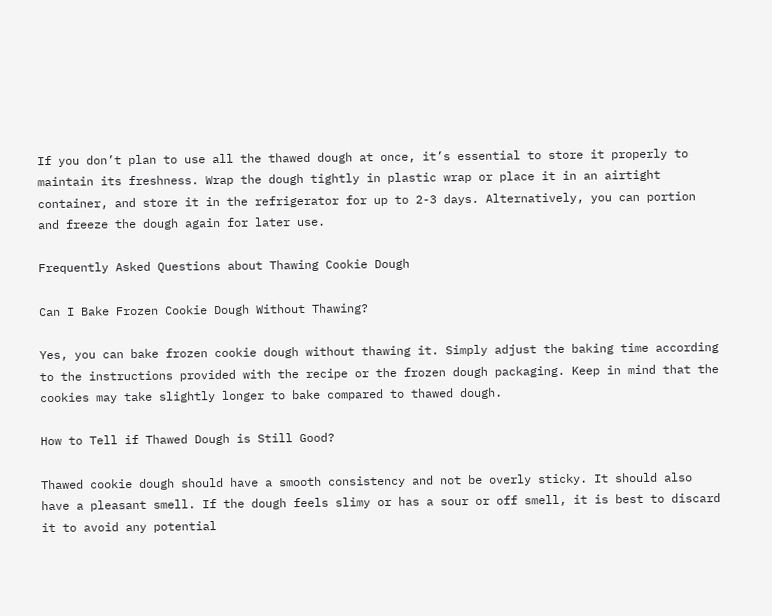If you don’t plan to use all the thawed dough at once, it’s essential to store it properly to maintain its freshness. Wrap the dough tightly in plastic wrap or place it in an airtight container, and store it in the refrigerator for up to 2-3 days. Alternatively, you can portion and freeze the dough again for later use.

Frequently Asked Questions about Thawing Cookie Dough

Can I Bake Frozen Cookie Dough Without Thawing?

Yes, you can bake frozen cookie dough without thawing it. Simply adjust the baking time according to the instructions provided with the recipe or the frozen dough packaging. Keep in mind that the cookies may take slightly longer to bake compared to thawed dough.

How to Tell if Thawed Dough is Still Good?

Thawed cookie dough should have a smooth consistency and not be overly sticky. It should also have a pleasant smell. If the dough feels slimy or has a sour or off smell, it is best to discard it to avoid any potential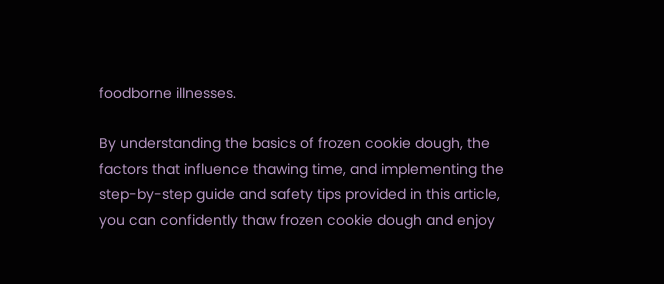foodborne illnesses.

By understanding the basics of frozen cookie dough, the factors that influence thawing time, and implementing the step-by-step guide and safety tips provided in this article, you can confidently thaw frozen cookie dough and enjoy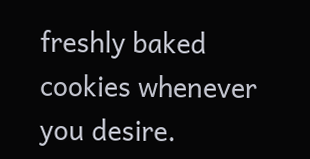freshly baked cookies whenever you desire.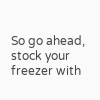So go ahead, stock your freezer with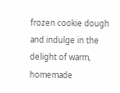frozen cookie dough and indulge in the delight of warm, homemade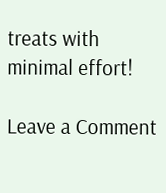treats with minimal effort!

Leave a Comment